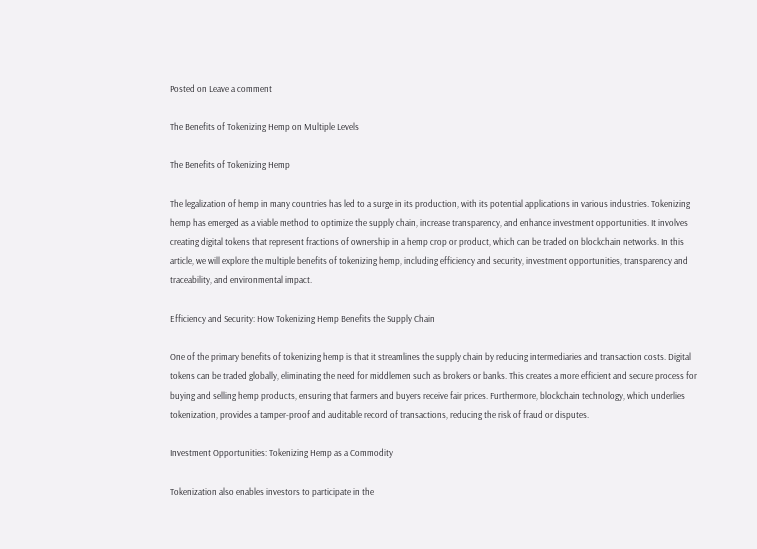Posted on Leave a comment

The Benefits of Tokenizing Hemp on Multiple Levels

The Benefits of Tokenizing Hemp

The legalization of hemp in many countries has led to a surge in its production, with its potential applications in various industries. Tokenizing hemp has emerged as a viable method to optimize the supply chain, increase transparency, and enhance investment opportunities. It involves creating digital tokens that represent fractions of ownership in a hemp crop or product, which can be traded on blockchain networks. In this article, we will explore the multiple benefits of tokenizing hemp, including efficiency and security, investment opportunities, transparency and traceability, and environmental impact.

Efficiency and Security: How Tokenizing Hemp Benefits the Supply Chain

One of the primary benefits of tokenizing hemp is that it streamlines the supply chain by reducing intermediaries and transaction costs. Digital tokens can be traded globally, eliminating the need for middlemen such as brokers or banks. This creates a more efficient and secure process for buying and selling hemp products, ensuring that farmers and buyers receive fair prices. Furthermore, blockchain technology, which underlies tokenization, provides a tamper-proof and auditable record of transactions, reducing the risk of fraud or disputes.

Investment Opportunities: Tokenizing Hemp as a Commodity

Tokenization also enables investors to participate in the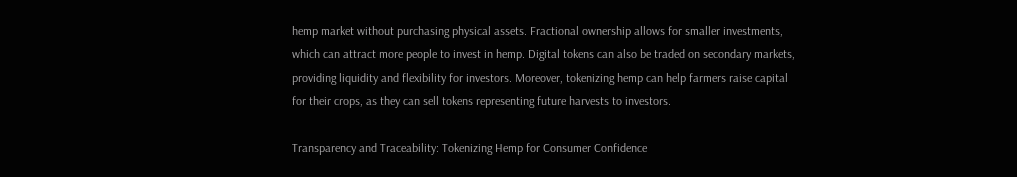hemp market without purchasing physical assets. Fractional ownership allows for smaller investments, which can attract more people to invest in hemp. Digital tokens can also be traded on secondary markets, providing liquidity and flexibility for investors. Moreover, tokenizing hemp can help farmers raise capital for their crops, as they can sell tokens representing future harvests to investors.

Transparency and Traceability: Tokenizing Hemp for Consumer Confidence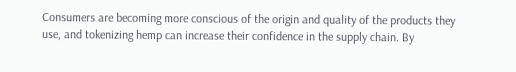Consumers are becoming more conscious of the origin and quality of the products they use, and tokenizing hemp can increase their confidence in the supply chain. By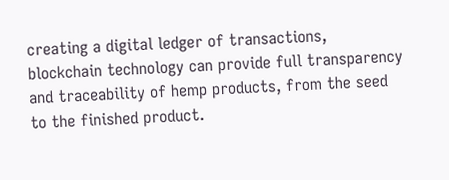creating a digital ledger of transactions, blockchain technology can provide full transparency and traceability of hemp products, from the seed to the finished product.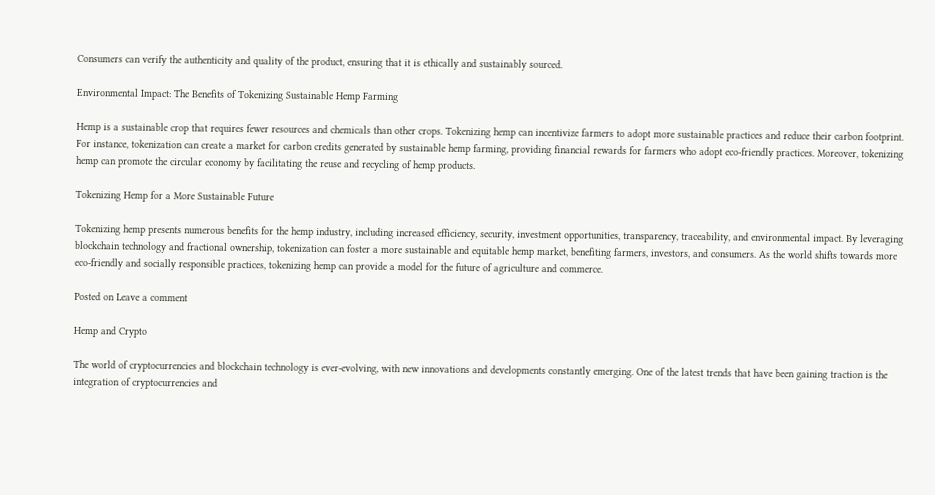Consumers can verify the authenticity and quality of the product, ensuring that it is ethically and sustainably sourced.

Environmental Impact: The Benefits of Tokenizing Sustainable Hemp Farming

Hemp is a sustainable crop that requires fewer resources and chemicals than other crops. Tokenizing hemp can incentivize farmers to adopt more sustainable practices and reduce their carbon footprint. For instance, tokenization can create a market for carbon credits generated by sustainable hemp farming, providing financial rewards for farmers who adopt eco-friendly practices. Moreover, tokenizing hemp can promote the circular economy by facilitating the reuse and recycling of hemp products.

Tokenizing Hemp for a More Sustainable Future

Tokenizing hemp presents numerous benefits for the hemp industry, including increased efficiency, security, investment opportunities, transparency, traceability, and environmental impact. By leveraging blockchain technology and fractional ownership, tokenization can foster a more sustainable and equitable hemp market, benefiting farmers, investors, and consumers. As the world shifts towards more eco-friendly and socially responsible practices, tokenizing hemp can provide a model for the future of agriculture and commerce.

Posted on Leave a comment

Hemp and Crypto

The world of cryptocurrencies and blockchain technology is ever-evolving, with new innovations and developments constantly emerging. One of the latest trends that have been gaining traction is the integration of cryptocurrencies and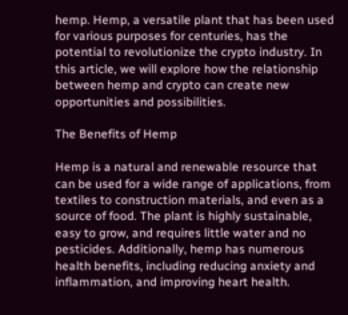hemp. Hemp, a versatile plant that has been used for various purposes for centuries, has the potential to revolutionize the crypto industry. In this article, we will explore how the relationship between hemp and crypto can create new opportunities and possibilities.

The Benefits of Hemp

Hemp is a natural and renewable resource that can be used for a wide range of applications, from textiles to construction materials, and even as a source of food. The plant is highly sustainable, easy to grow, and requires little water and no pesticides. Additionally, hemp has numerous health benefits, including reducing anxiety and inflammation, and improving heart health.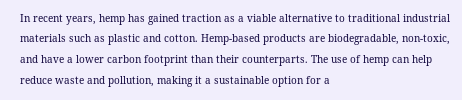In recent years, hemp has gained traction as a viable alternative to traditional industrial materials such as plastic and cotton. Hemp-based products are biodegradable, non-toxic, and have a lower carbon footprint than their counterparts. The use of hemp can help reduce waste and pollution, making it a sustainable option for a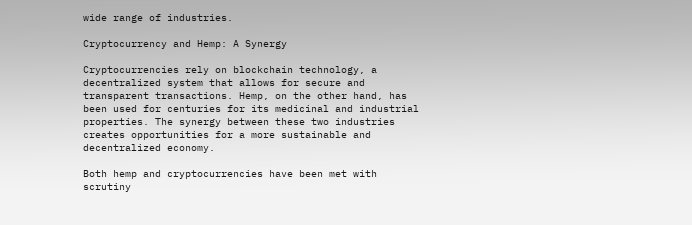wide range of industries.

Cryptocurrency and Hemp: A Synergy

Cryptocurrencies rely on blockchain technology, a decentralized system that allows for secure and transparent transactions. Hemp, on the other hand, has been used for centuries for its medicinal and industrial properties. The synergy between these two industries creates opportunities for a more sustainable and decentralized economy.

Both hemp and cryptocurrencies have been met with scrutiny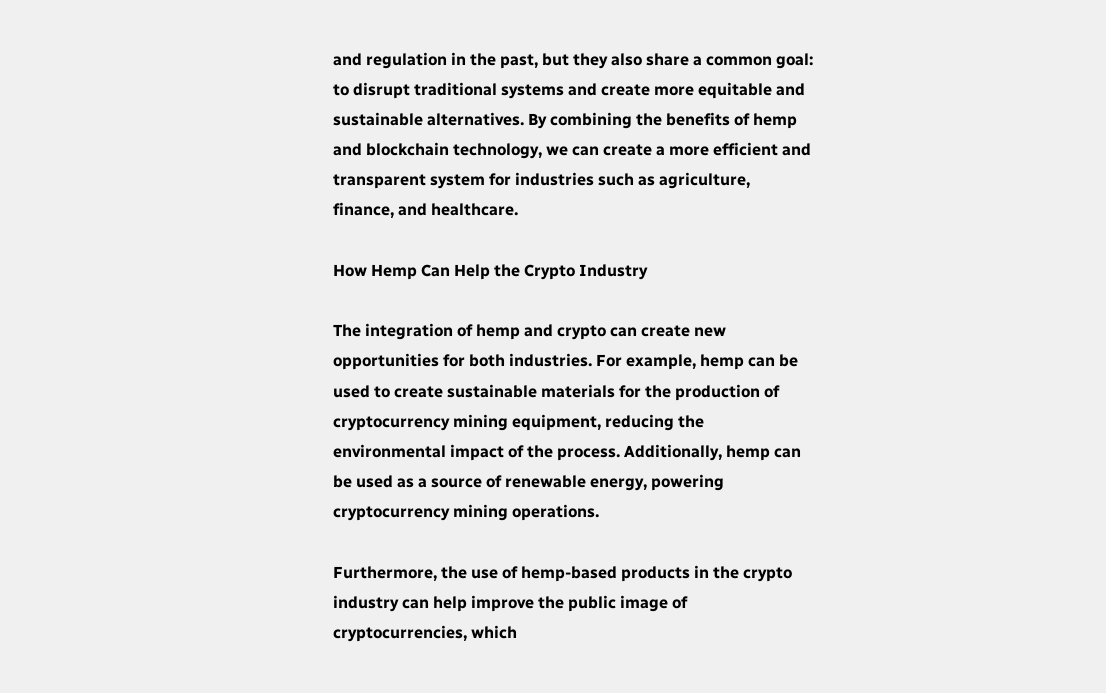and regulation in the past, but they also share a common goal: to disrupt traditional systems and create more equitable and sustainable alternatives. By combining the benefits of hemp and blockchain technology, we can create a more efficient and transparent system for industries such as agriculture, finance, and healthcare.

How Hemp Can Help the Crypto Industry

The integration of hemp and crypto can create new opportunities for both industries. For example, hemp can be used to create sustainable materials for the production of cryptocurrency mining equipment, reducing the environmental impact of the process. Additionally, hemp can be used as a source of renewable energy, powering cryptocurrency mining operations.

Furthermore, the use of hemp-based products in the crypto industry can help improve the public image of cryptocurrencies, which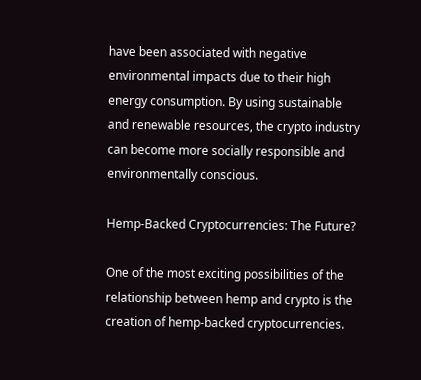have been associated with negative environmental impacts due to their high energy consumption. By using sustainable and renewable resources, the crypto industry can become more socially responsible and environmentally conscious.

Hemp-Backed Cryptocurrencies: The Future?

One of the most exciting possibilities of the relationship between hemp and crypto is the creation of hemp-backed cryptocurrencies.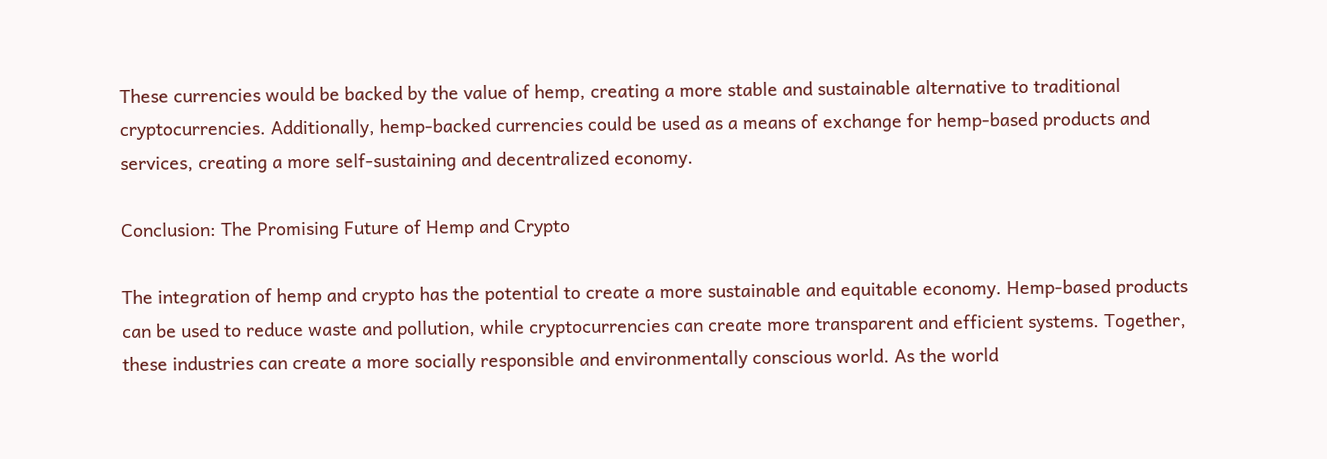These currencies would be backed by the value of hemp, creating a more stable and sustainable alternative to traditional cryptocurrencies. Additionally, hemp-backed currencies could be used as a means of exchange for hemp-based products and services, creating a more self-sustaining and decentralized economy.

Conclusion: The Promising Future of Hemp and Crypto

The integration of hemp and crypto has the potential to create a more sustainable and equitable economy. Hemp-based products can be used to reduce waste and pollution, while cryptocurrencies can create more transparent and efficient systems. Together, these industries can create a more socially responsible and environmentally conscious world. As the world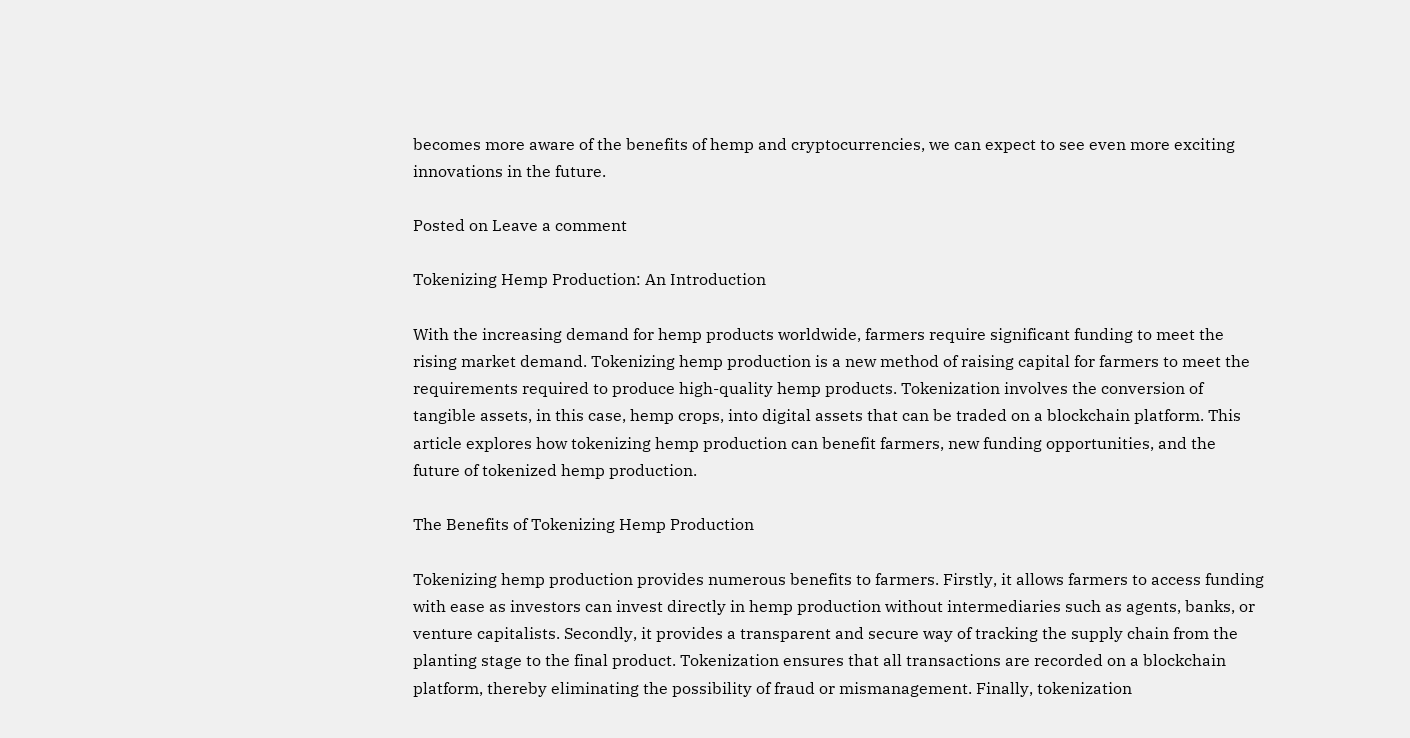becomes more aware of the benefits of hemp and cryptocurrencies, we can expect to see even more exciting innovations in the future.

Posted on Leave a comment

Tokenizing Hemp Production: An Introduction

With the increasing demand for hemp products worldwide, farmers require significant funding to meet the rising market demand. Tokenizing hemp production is a new method of raising capital for farmers to meet the requirements required to produce high-quality hemp products. Tokenization involves the conversion of tangible assets, in this case, hemp crops, into digital assets that can be traded on a blockchain platform. This article explores how tokenizing hemp production can benefit farmers, new funding opportunities, and the future of tokenized hemp production.

The Benefits of Tokenizing Hemp Production

Tokenizing hemp production provides numerous benefits to farmers. Firstly, it allows farmers to access funding with ease as investors can invest directly in hemp production without intermediaries such as agents, banks, or venture capitalists. Secondly, it provides a transparent and secure way of tracking the supply chain from the planting stage to the final product. Tokenization ensures that all transactions are recorded on a blockchain platform, thereby eliminating the possibility of fraud or mismanagement. Finally, tokenization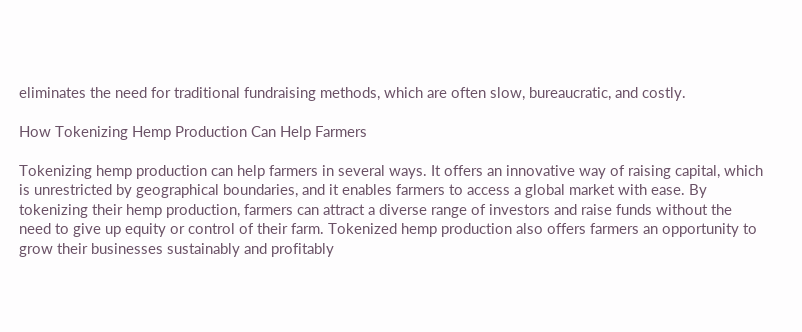eliminates the need for traditional fundraising methods, which are often slow, bureaucratic, and costly.

How Tokenizing Hemp Production Can Help Farmers

Tokenizing hemp production can help farmers in several ways. It offers an innovative way of raising capital, which is unrestricted by geographical boundaries, and it enables farmers to access a global market with ease. By tokenizing their hemp production, farmers can attract a diverse range of investors and raise funds without the need to give up equity or control of their farm. Tokenized hemp production also offers farmers an opportunity to grow their businesses sustainably and profitably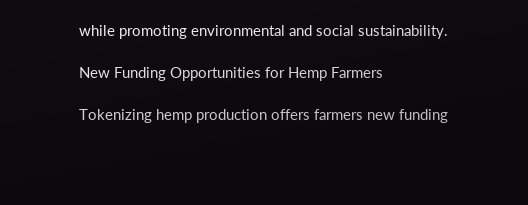while promoting environmental and social sustainability.

New Funding Opportunities for Hemp Farmers

Tokenizing hemp production offers farmers new funding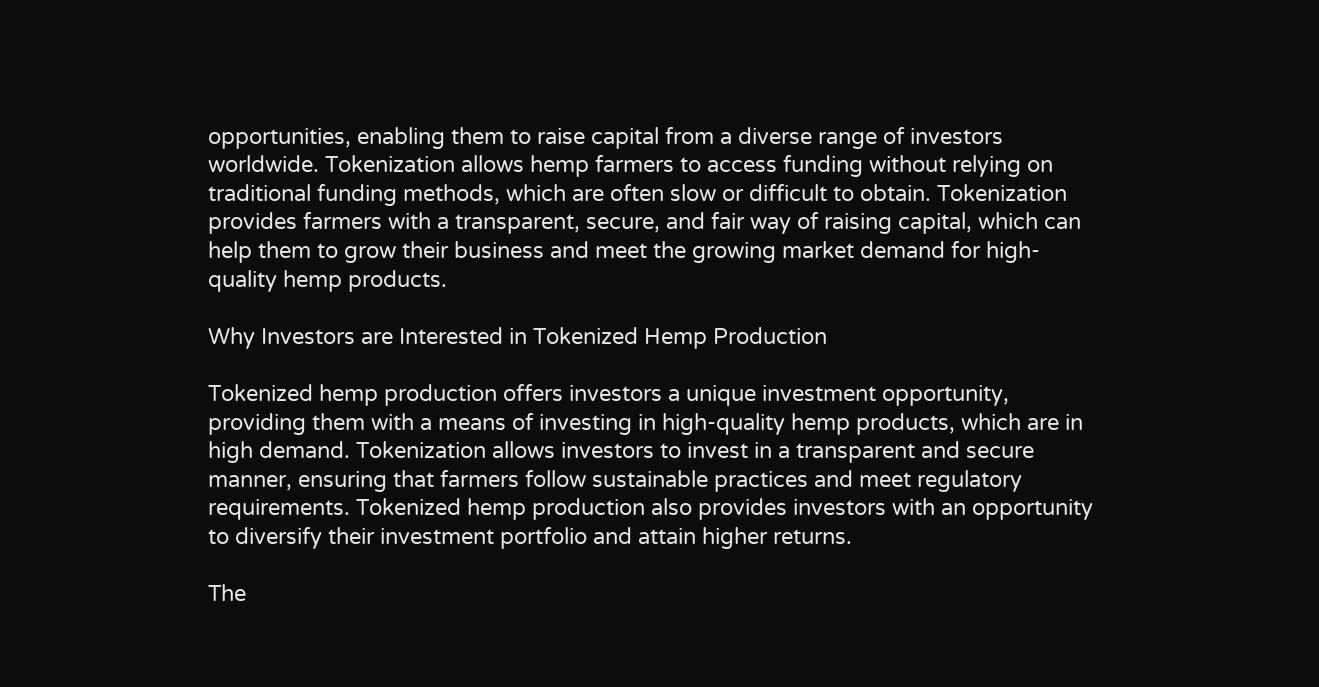opportunities, enabling them to raise capital from a diverse range of investors worldwide. Tokenization allows hemp farmers to access funding without relying on traditional funding methods, which are often slow or difficult to obtain. Tokenization provides farmers with a transparent, secure, and fair way of raising capital, which can help them to grow their business and meet the growing market demand for high-quality hemp products.

Why Investors are Interested in Tokenized Hemp Production

Tokenized hemp production offers investors a unique investment opportunity, providing them with a means of investing in high-quality hemp products, which are in high demand. Tokenization allows investors to invest in a transparent and secure manner, ensuring that farmers follow sustainable practices and meet regulatory requirements. Tokenized hemp production also provides investors with an opportunity to diversify their investment portfolio and attain higher returns.

The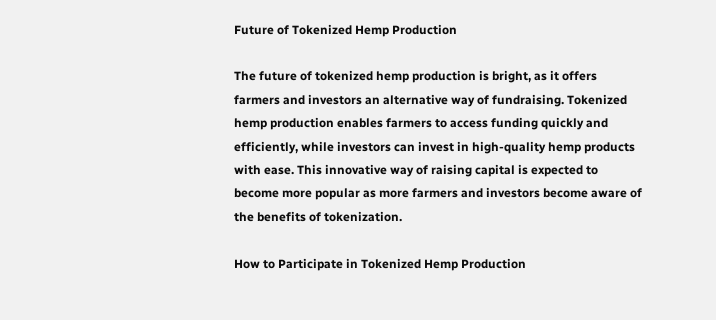Future of Tokenized Hemp Production

The future of tokenized hemp production is bright, as it offers farmers and investors an alternative way of fundraising. Tokenized hemp production enables farmers to access funding quickly and efficiently, while investors can invest in high-quality hemp products with ease. This innovative way of raising capital is expected to become more popular as more farmers and investors become aware of the benefits of tokenization.

How to Participate in Tokenized Hemp Production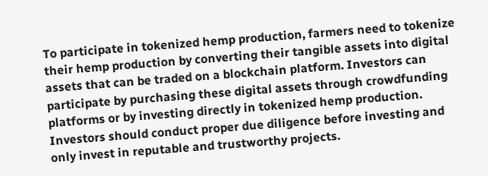To participate in tokenized hemp production, farmers need to tokenize their hemp production by converting their tangible assets into digital assets that can be traded on a blockchain platform. Investors can participate by purchasing these digital assets through crowdfunding platforms or by investing directly in tokenized hemp production. Investors should conduct proper due diligence before investing and only invest in reputable and trustworthy projects.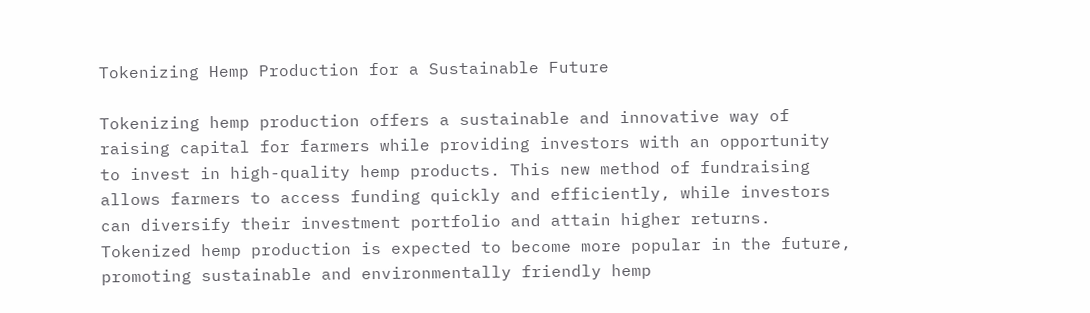Tokenizing Hemp Production for a Sustainable Future

Tokenizing hemp production offers a sustainable and innovative way of raising capital for farmers while providing investors with an opportunity to invest in high-quality hemp products. This new method of fundraising allows farmers to access funding quickly and efficiently, while investors can diversify their investment portfolio and attain higher returns. Tokenized hemp production is expected to become more popular in the future, promoting sustainable and environmentally friendly hemp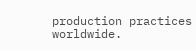production practices worldwide.